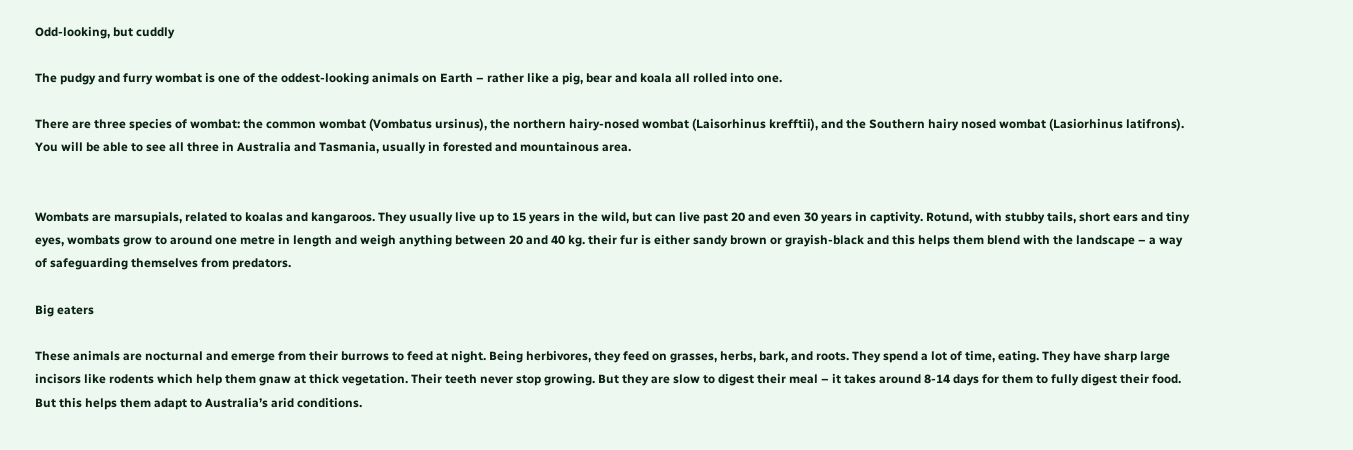Odd-looking, but cuddly

The pudgy and furry wombat is one of the oddest-looking animals on Earth – rather like a pig, bear and koala all rolled into one.

There are three species of wombat: the common wombat (Vombatus ursinus), the northern hairy-nosed wombat (Laisorhinus krefftii), and the Southern hairy nosed wombat (Lasiorhinus latifrons). You will be able to see all three in Australia and Tasmania, usually in forested and mountainous area.


Wombats are marsupials, related to koalas and kangaroos. They usually live up to 15 years in the wild, but can live past 20 and even 30 years in captivity. Rotund, with stubby tails, short ears and tiny eyes, wombats grow to around one metre in length and weigh anything between 20 and 40 kg. their fur is either sandy brown or grayish-black and this helps them blend with the landscape – a way of safeguarding themselves from predators.

Big eaters

These animals are nocturnal and emerge from their burrows to feed at night. Being herbivores, they feed on grasses, herbs, bark, and roots. They spend a lot of time, eating. They have sharp large incisors like rodents which help them gnaw at thick vegetation. Their teeth never stop growing. But they are slow to digest their meal – it takes around 8-14 days for them to fully digest their food. But this helps them adapt to Australia’s arid conditions.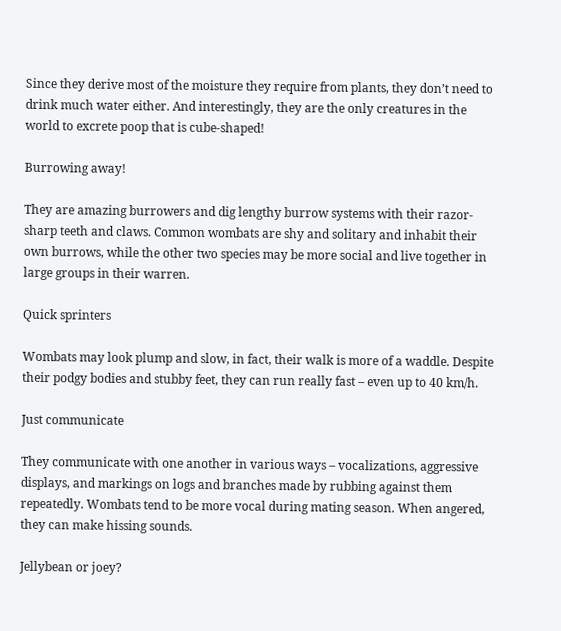Since they derive most of the moisture they require from plants, they don’t need to drink much water either. And interestingly, they are the only creatures in the world to excrete poop that is cube-shaped!

Burrowing away!

They are amazing burrowers and dig lengthy burrow systems with their razor-sharp teeth and claws. Common wombats are shy and solitary and inhabit their own burrows, while the other two species may be more social and live together in large groups in their warren.

Quick sprinters

Wombats may look plump and slow, in fact, their walk is more of a waddle. Despite their podgy bodies and stubby feet, they can run really fast – even up to 40 km/h.

Just communicate

They communicate with one another in various ways – vocalizations, aggressive displays, and markings on logs and branches made by rubbing against them repeatedly. Wombats tend to be more vocal during mating season. When angered, they can make hissing sounds.

Jellybean or joey?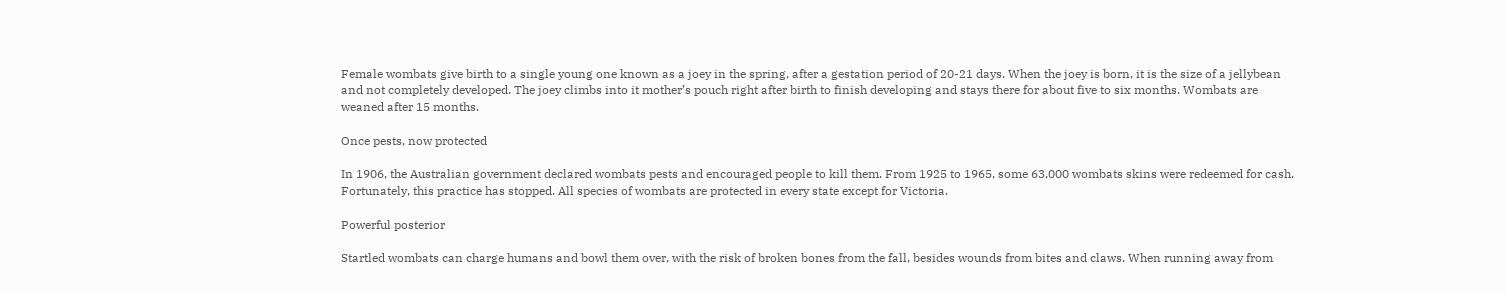Female wombats give birth to a single young one known as a joey in the spring, after a gestation period of 20-21 days. When the joey is born, it is the size of a jellybean and not completely developed. The joey climbs into it mother’s pouch right after birth to finish developing and stays there for about five to six months. Wombats are weaned after 15 months.

Once pests, now protected

In 1906, the Australian government declared wombats pests and encouraged people to kill them. From 1925 to 1965, some 63,000 wombats skins were redeemed for cash. Fortunately, this practice has stopped. All species of wombats are protected in every state except for Victoria.

Powerful posterior

Startled wombats can charge humans and bowl them over, with the risk of broken bones from the fall, besides wounds from bites and claws. When running away from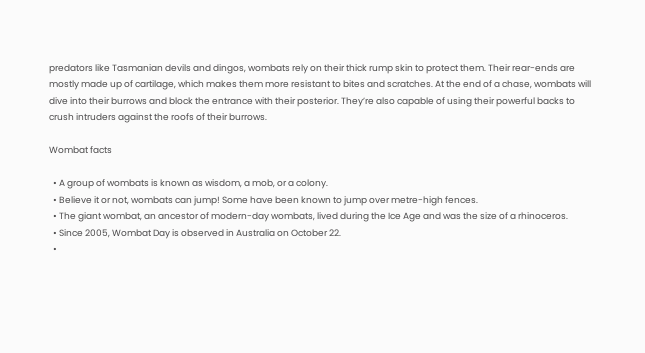predators like Tasmanian devils and dingos, wombats rely on their thick rump skin to protect them. Their rear-ends are mostly made up of cartilage, which makes them more resistant to bites and scratches. At the end of a chase, wombats will dive into their burrows and block the entrance with their posterior. They’re also capable of using their powerful backs to crush intruders against the roofs of their burrows.

Wombat facts

  • A group of wombats is known as wisdom, a mob, or a colony.
  • Believe it or not, wombats can jump! Some have been known to jump over metre-high fences.
  • The giant wombat, an ancestor of modern-day wombats, lived during the Ice Age and was the size of a rhinoceros.
  • Since 2005, Wombat Day is observed in Australia on October 22.
  •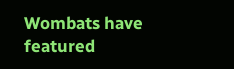Wombats have featured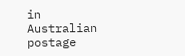in Australian postage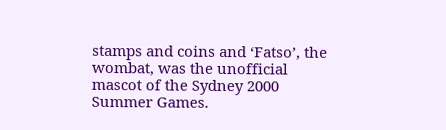stamps and coins and ‘Fatso’, the wombat, was the unofficial mascot of the Sydney 2000 Summer Games.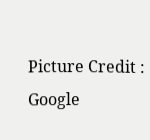Picture Credit : Google